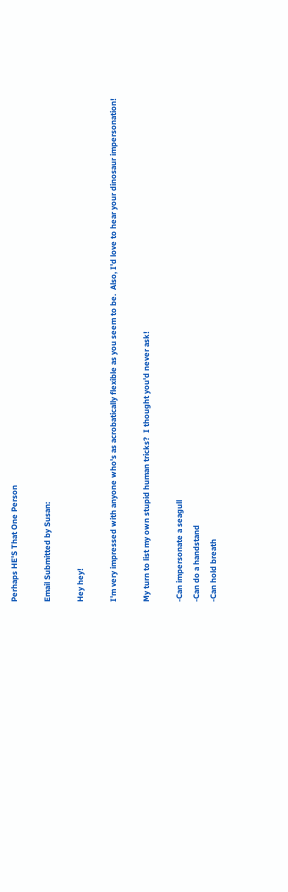Perhaps HE'S That One Person

Email Submitted by Susan:

Hey hey!

I'm very impressed with anyone who's as acrobatically flexible as you seem to be.  Also, I'd love to hear your dinosaur impersonation!

My turn to list my own stupid human tricks?  I thought you'd never ask!

-Can impersonate a seagull
-Can do a handstand
-Can hold breath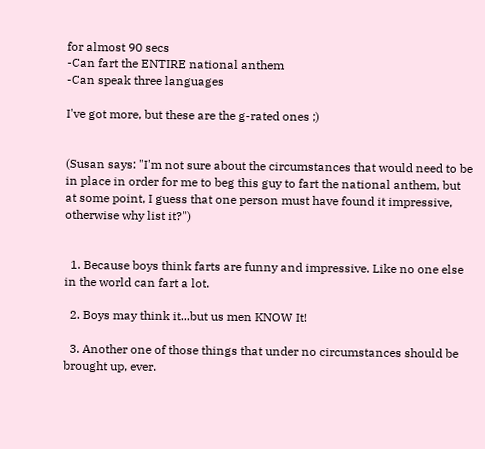for almost 90 secs
-Can fart the ENTIRE national anthem
-Can speak three languages

I've got more, but these are the g-rated ones ;)


(Susan says: "I'm not sure about the circumstances that would need to be in place in order for me to beg this guy to fart the national anthem, but at some point, I guess that one person must have found it impressive, otherwise why list it?")


  1. Because boys think farts are funny and impressive. Like no one else in the world can fart a lot.

  2. Boys may think it...but us men KNOW It!

  3. Another one of those things that under no circumstances should be brought up, ever.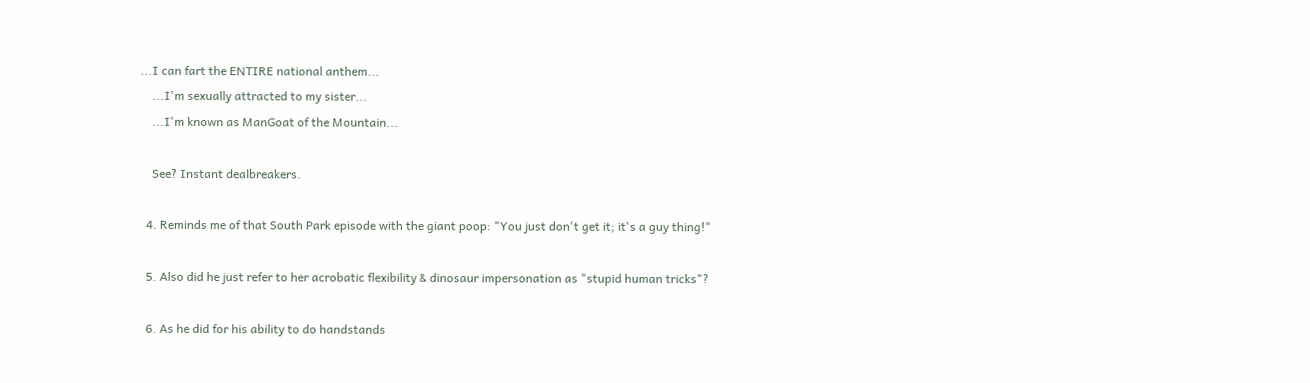...I can fart the ENTIRE national anthem...
    ...I'm sexually attracted to my sister...
    ...I'm known as ManGoat of the Mountain...

    See? Instant dealbreakers.

  4. Reminds me of that South Park episode with the giant poop: "You just don't get it; it's a guy thing!"

  5. Also did he just refer to her acrobatic flexibility & dinosaur impersonation as "stupid human tricks"?

  6. As he did for his ability to do handstands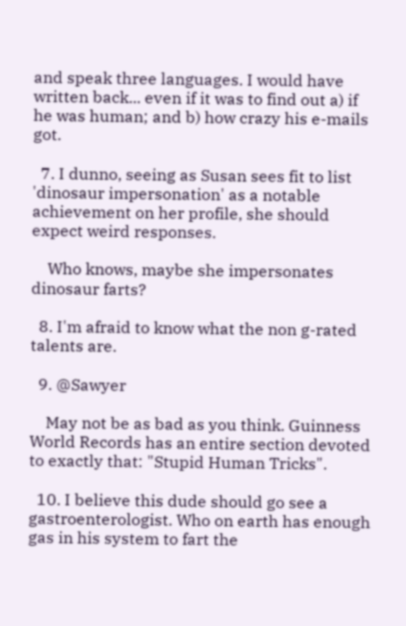and speak three languages. I would have written back... even if it was to find out a) if he was human; and b) how crazy his e-mails got.

  7. I dunno, seeing as Susan sees fit to list 'dinosaur impersonation' as a notable achievement on her profile, she should expect weird responses.

    Who knows, maybe she impersonates dinosaur farts?

  8. I'm afraid to know what the non g-rated talents are.

  9. @Sawyer

    May not be as bad as you think. Guinness World Records has an entire section devoted to exactly that: "Stupid Human Tricks".

  10. I believe this dude should go see a gastroenterologist. Who on earth has enough gas in his system to fart the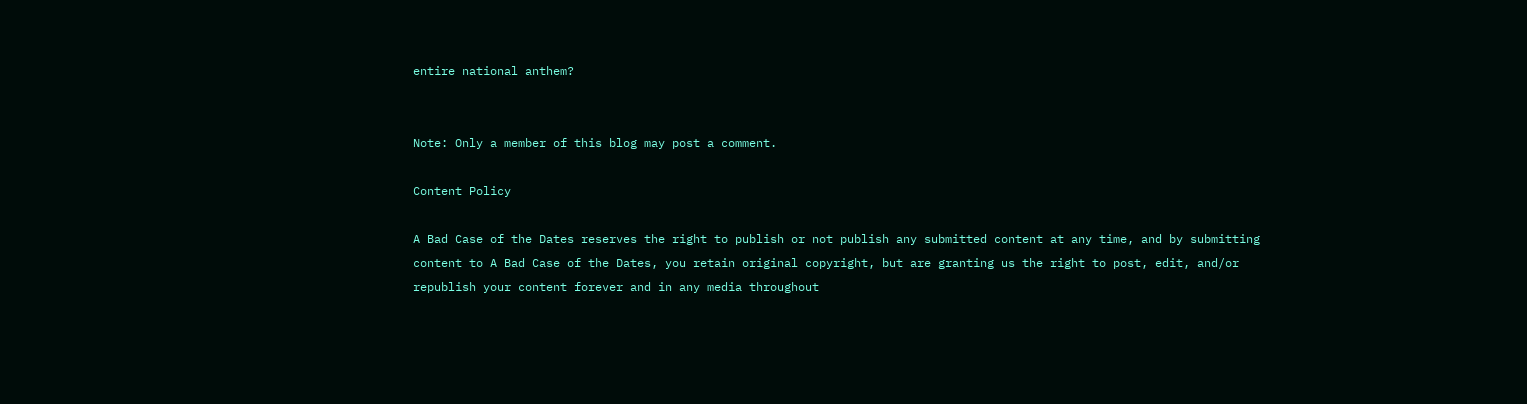entire national anthem?


Note: Only a member of this blog may post a comment.

Content Policy

A Bad Case of the Dates reserves the right to publish or not publish any submitted content at any time, and by submitting content to A Bad Case of the Dates, you retain original copyright, but are granting us the right to post, edit, and/or republish your content forever and in any media throughout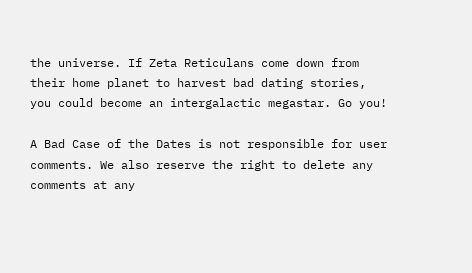the universe. If Zeta Reticulans come down from their home planet to harvest bad dating stories, you could become an intergalactic megastar. Go you!

A Bad Case of the Dates is not responsible for user comments. We also reserve the right to delete any comments at any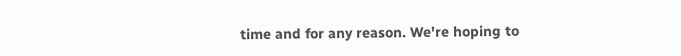time and for any reason. We're hoping to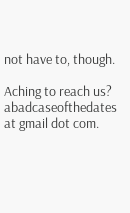not have to, though.

Aching to reach us? abadcaseofthedates at gmail dot com.